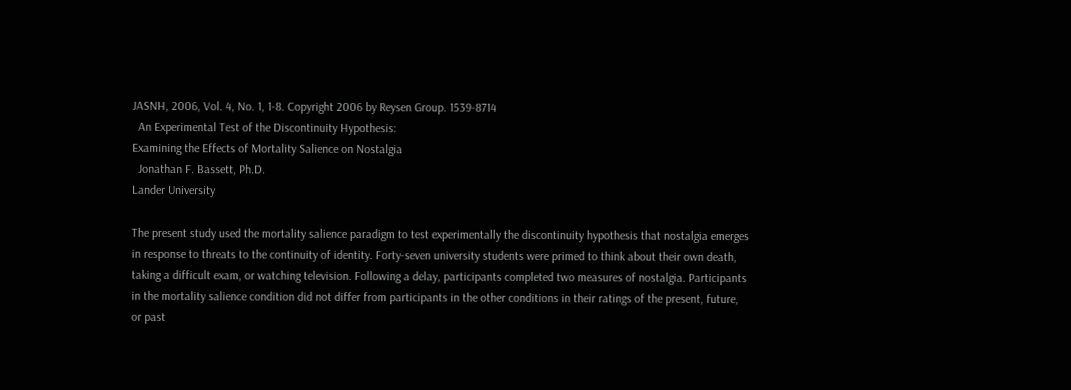JASNH, 2006, Vol. 4, No. 1, 1-8. Copyright 2006 by Reysen Group. 1539-8714
  An Experimental Test of the Discontinuity Hypothesis:
Examining the Effects of Mortality Salience on Nostalgia
  Jonathan F. Bassett, Ph.D.
Lander University

The present study used the mortality salience paradigm to test experimentally the discontinuity hypothesis that nostalgia emerges in response to threats to the continuity of identity. Forty-seven university students were primed to think about their own death, taking a difficult exam, or watching television. Following a delay, participants completed two measures of nostalgia. Participants in the mortality salience condition did not differ from participants in the other conditions in their ratings of the present, future, or past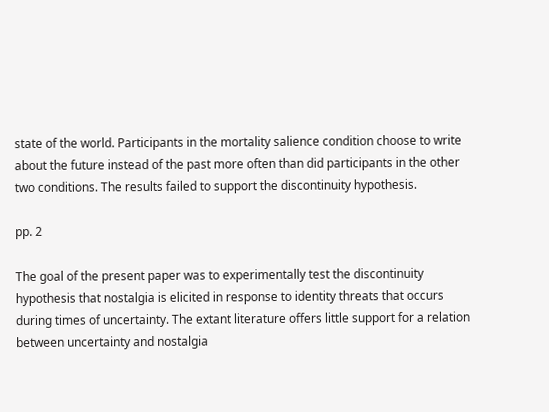state of the world. Participants in the mortality salience condition choose to write about the future instead of the past more often than did participants in the other two conditions. The results failed to support the discontinuity hypothesis.

pp. 2

The goal of the present paper was to experimentally test the discontinuity hypothesis that nostalgia is elicited in response to identity threats that occurs during times of uncertainty. The extant literature offers little support for a relation between uncertainty and nostalgia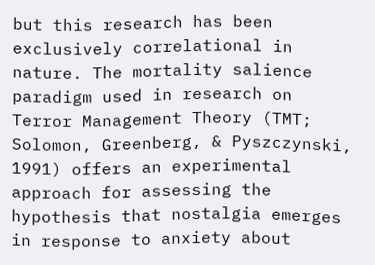but this research has been exclusively correlational in nature. The mortality salience paradigm used in research on Terror Management Theory (TMT; Solomon, Greenberg, & Pyszczynski, 1991) offers an experimental approach for assessing the hypothesis that nostalgia emerges in response to anxiety about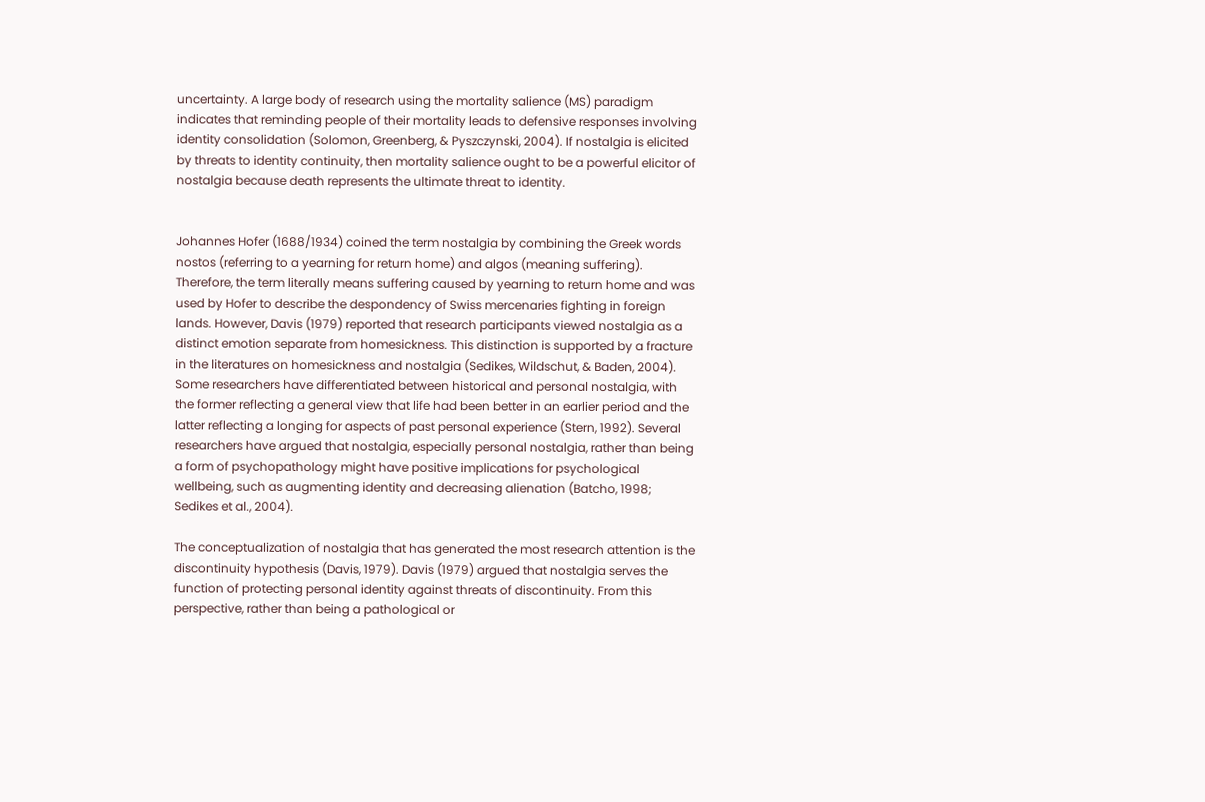uncertainty. A large body of research using the mortality salience (MS) paradigm indicates that reminding people of their mortality leads to defensive responses involving identity consolidation (Solomon, Greenberg, & Pyszczynski, 2004). If nostalgia is elicited by threats to identity continuity, then mortality salience ought to be a powerful elicitor of nostalgia because death represents the ultimate threat to identity.


Johannes Hofer (1688/1934) coined the term nostalgia by combining the Greek words nostos (referring to a yearning for return home) and algos (meaning suffering). Therefore, the term literally means suffering caused by yearning to return home and was used by Hofer to describe the despondency of Swiss mercenaries fighting in foreign lands. However, Davis (1979) reported that research participants viewed nostalgia as a distinct emotion separate from homesickness. This distinction is supported by a fracture in the literatures on homesickness and nostalgia (Sedikes, Wildschut, & Baden, 2004). Some researchers have differentiated between historical and personal nostalgia, with the former reflecting a general view that life had been better in an earlier period and the latter reflecting a longing for aspects of past personal experience (Stern, 1992). Several researchers have argued that nostalgia, especially personal nostalgia, rather than being a form of psychopathology might have positive implications for psychological wellbeing, such as augmenting identity and decreasing alienation (Batcho, 1998; Sedikes et al., 2004).

The conceptualization of nostalgia that has generated the most research attention is the discontinuity hypothesis (Davis, 1979). Davis (1979) argued that nostalgia serves the function of protecting personal identity against threats of discontinuity. From this perspective, rather than being a pathological or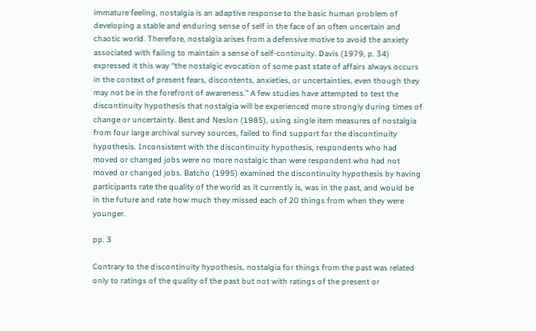immature feeling, nostalgia is an adaptive response to the basic human problem of developing a stable and enduring sense of self in the face of an often uncertain and chaotic world. Therefore, nostalgia arises from a defensive motive to avoid the anxiety associated with failing to maintain a sense of self-continuity. Davis (1979, p. 34) expressed it this way “the nostalgic evocation of some past state of affairs always occurs in the context of present fears, discontents, anxieties, or uncertainties, even though they may not be in the forefront of awareness.” A few studies have attempted to test the discontinuity hypothesis that nostalgia will be experienced more strongly during times of change or uncertainty. Best and Neslon (1985), using single item measures of nostalgia from four large archival survey sources, failed to find support for the discontinuity hypothesis. Inconsistent with the discontinuity hypothesis, respondents who had moved or changed jobs were no more nostalgic than were respondent who had not moved or changed jobs. Batcho (1995) examined the discontinuity hypothesis by having participants rate the quality of the world as it currently is, was in the past, and would be in the future and rate how much they missed each of 20 things from when they were younger.

pp. 3

Contrary to the discontinuity hypothesis, nostalgia for things from the past was related only to ratings of the quality of the past but not with ratings of the present or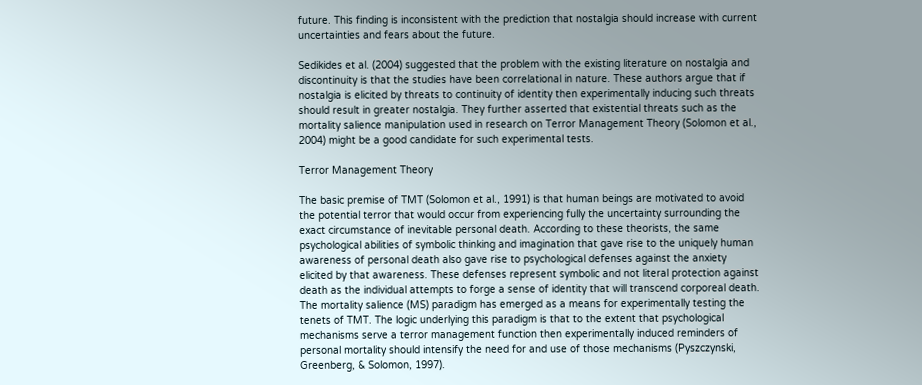future. This finding is inconsistent with the prediction that nostalgia should increase with current uncertainties and fears about the future.

Sedikides et al. (2004) suggested that the problem with the existing literature on nostalgia and discontinuity is that the studies have been correlational in nature. These authors argue that if nostalgia is elicited by threats to continuity of identity then experimentally inducing such threats should result in greater nostalgia. They further asserted that existential threats such as the mortality salience manipulation used in research on Terror Management Theory (Solomon et al., 2004) might be a good candidate for such experimental tests.

Terror Management Theory

The basic premise of TMT (Solomon et al., 1991) is that human beings are motivated to avoid the potential terror that would occur from experiencing fully the uncertainty surrounding the exact circumstance of inevitable personal death. According to these theorists, the same psychological abilities of symbolic thinking and imagination that gave rise to the uniquely human awareness of personal death also gave rise to psychological defenses against the anxiety elicited by that awareness. These defenses represent symbolic and not literal protection against death as the individual attempts to forge a sense of identity that will transcend corporeal death. The mortality salience (MS) paradigm has emerged as a means for experimentally testing the tenets of TMT. The logic underlying this paradigm is that to the extent that psychological mechanisms serve a terror management function then experimentally induced reminders of personal mortality should intensify the need for and use of those mechanisms (Pyszczynski, Greenberg, & Solomon, 1997).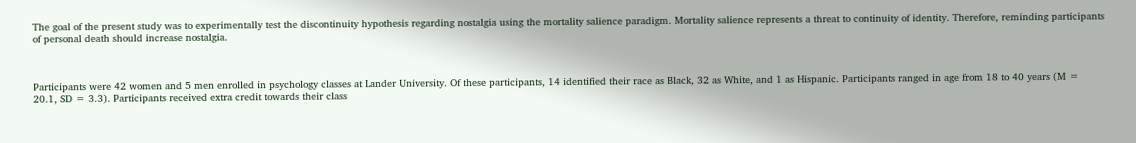The goal of the present study was to experimentally test the discontinuity hypothesis regarding nostalgia using the mortality salience paradigm. Mortality salience represents a threat to continuity of identity. Therefore, reminding participants of personal death should increase nostalgia.



Participants were 42 women and 5 men enrolled in psychology classes at Lander University. Of these participants, 14 identified their race as Black, 32 as White, and 1 as Hispanic. Participants ranged in age from 18 to 40 years (M = 20.1, SD = 3.3). Participants received extra credit towards their class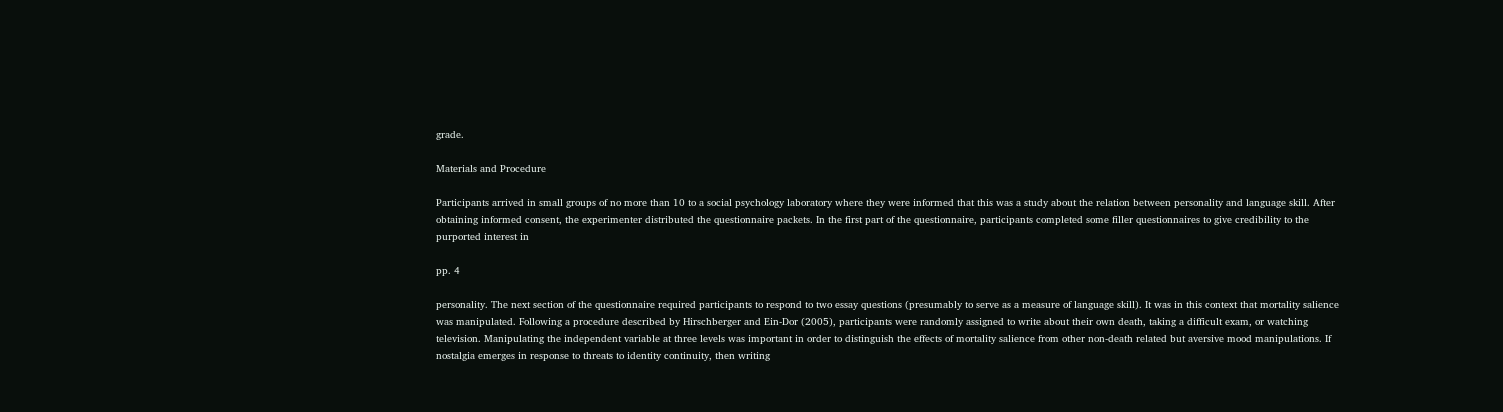grade.

Materials and Procedure

Participants arrived in small groups of no more than 10 to a social psychology laboratory where they were informed that this was a study about the relation between personality and language skill. After obtaining informed consent, the experimenter distributed the questionnaire packets. In the first part of the questionnaire, participants completed some filler questionnaires to give credibility to the purported interest in

pp. 4

personality. The next section of the questionnaire required participants to respond to two essay questions (presumably to serve as a measure of language skill). It was in this context that mortality salience was manipulated. Following a procedure described by Hirschberger and Ein-Dor (2005), participants were randomly assigned to write about their own death, taking a difficult exam, or watching television. Manipulating the independent variable at three levels was important in order to distinguish the effects of mortality salience from other non-death related but aversive mood manipulations. If nostalgia emerges in response to threats to identity continuity, then writing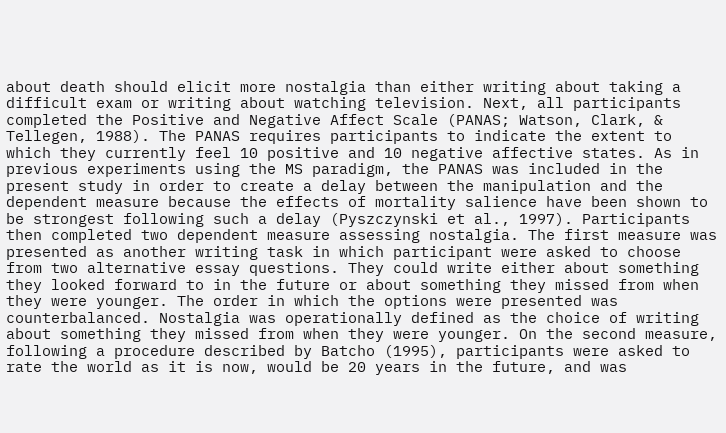about death should elicit more nostalgia than either writing about taking a difficult exam or writing about watching television. Next, all participants completed the Positive and Negative Affect Scale (PANAS; Watson, Clark, & Tellegen, 1988). The PANAS requires participants to indicate the extent to which they currently feel 10 positive and 10 negative affective states. As in previous experiments using the MS paradigm, the PANAS was included in the present study in order to create a delay between the manipulation and the dependent measure because the effects of mortality salience have been shown to be strongest following such a delay (Pyszczynski et al., 1997). Participants then completed two dependent measure assessing nostalgia. The first measure was presented as another writing task in which participant were asked to choose from two alternative essay questions. They could write either about something they looked forward to in the future or about something they missed from when they were younger. The order in which the options were presented was counterbalanced. Nostalgia was operationally defined as the choice of writing about something they missed from when they were younger. On the second measure, following a procedure described by Batcho (1995), participants were asked to rate the world as it is now, would be 20 years in the future, and was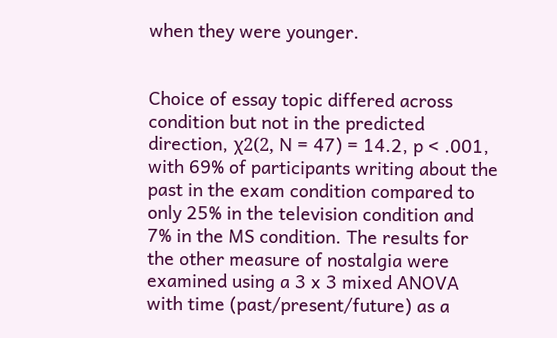when they were younger.


Choice of essay topic differed across condition but not in the predicted direction, χ2(2, N = 47) = 14.2, p < .001, with 69% of participants writing about the past in the exam condition compared to only 25% in the television condition and 7% in the MS condition. The results for the other measure of nostalgia were examined using a 3 x 3 mixed ANOVA with time (past/present/future) as a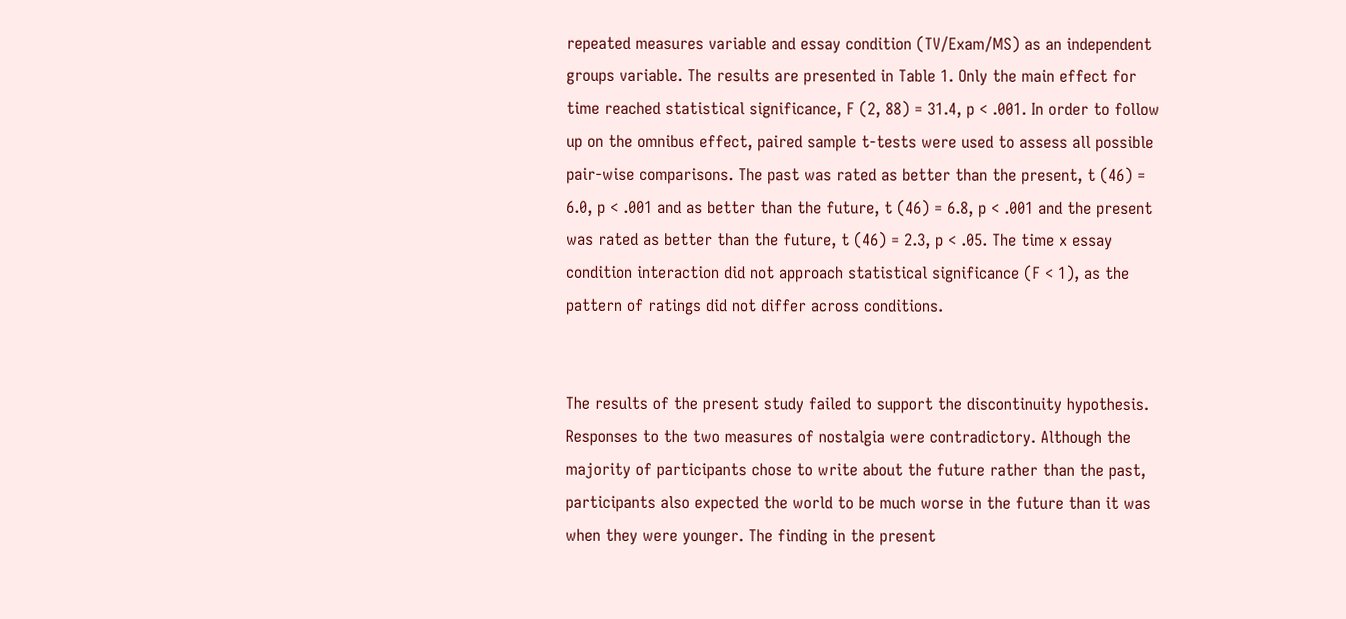repeated measures variable and essay condition (TV/Exam/MS) as an independent groups variable. The results are presented in Table 1. Only the main effect for time reached statistical significance, F (2, 88) = 31.4, p < .001. In order to follow up on the omnibus effect, paired sample t-tests were used to assess all possible pair-wise comparisons. The past was rated as better than the present, t (46) = 6.0, p < .001 and as better than the future, t (46) = 6.8, p < .001 and the present was rated as better than the future, t (46) = 2.3, p < .05. The time x essay condition interaction did not approach statistical significance (F < 1), as the pattern of ratings did not differ across conditions.


The results of the present study failed to support the discontinuity hypothesis. Responses to the two measures of nostalgia were contradictory. Although the majority of participants chose to write about the future rather than the past, participants also expected the world to be much worse in the future than it was when they were younger. The finding in the present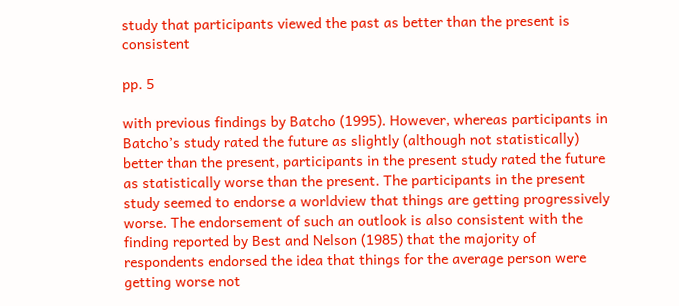study that participants viewed the past as better than the present is consistent

pp. 5

with previous findings by Batcho (1995). However, whereas participants in Batcho’s study rated the future as slightly (although not statistically) better than the present, participants in the present study rated the future as statistically worse than the present. The participants in the present study seemed to endorse a worldview that things are getting progressively worse. The endorsement of such an outlook is also consistent with the finding reported by Best and Nelson (1985) that the majority of respondents endorsed the idea that things for the average person were getting worse not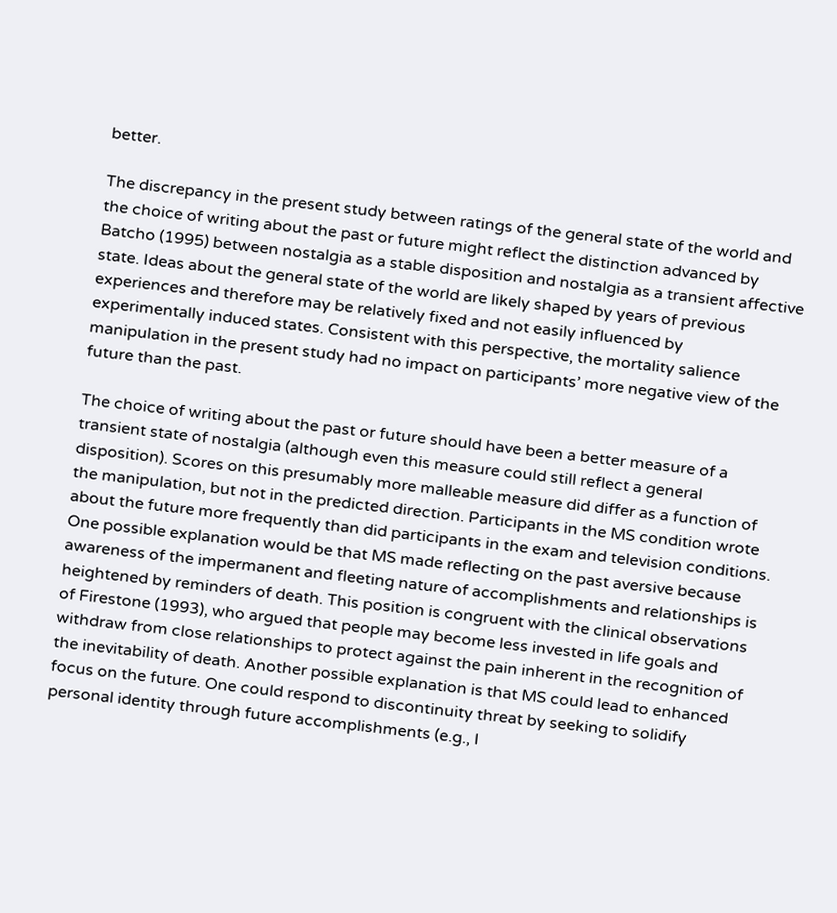better.

The discrepancy in the present study between ratings of the general state of the world and the choice of writing about the past or future might reflect the distinction advanced by Batcho (1995) between nostalgia as a stable disposition and nostalgia as a transient affective state. Ideas about the general state of the world are likely shaped by years of previous experiences and therefore may be relatively fixed and not easily influenced by experimentally induced states. Consistent with this perspective, the mortality salience manipulation in the present study had no impact on participants’ more negative view of the future than the past.

The choice of writing about the past or future should have been a better measure of a transient state of nostalgia (although even this measure could still reflect a general disposition). Scores on this presumably more malleable measure did differ as a function of the manipulation, but not in the predicted direction. Participants in the MS condition wrote about the future more frequently than did participants in the exam and television conditions. One possible explanation would be that MS made reflecting on the past aversive because awareness of the impermanent and fleeting nature of accomplishments and relationships is heightened by reminders of death. This position is congruent with the clinical observations of Firestone (1993), who argued that people may become less invested in life goals and withdraw from close relationships to protect against the pain inherent in the recognition of the inevitability of death. Another possible explanation is that MS could lead to enhanced focus on the future. One could respond to discontinuity threat by seeking to solidify personal identity through future accomplishments (e.g., I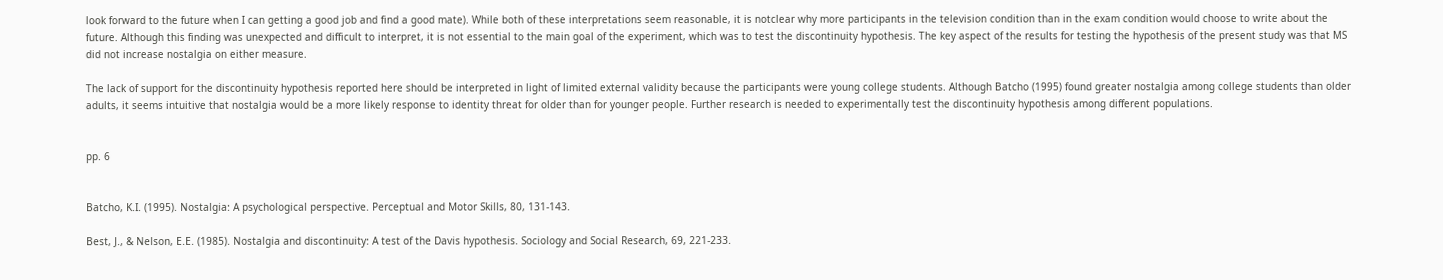look forward to the future when I can getting a good job and find a good mate). While both of these interpretations seem reasonable, it is notclear why more participants in the television condition than in the exam condition would choose to write about the future. Although this finding was unexpected and difficult to interpret, it is not essential to the main goal of the experiment, which was to test the discontinuity hypothesis. The key aspect of the results for testing the hypothesis of the present study was that MS did not increase nostalgia on either measure.

The lack of support for the discontinuity hypothesis reported here should be interpreted in light of limited external validity because the participants were young college students. Although Batcho (1995) found greater nostalgia among college students than older adults, it seems intuitive that nostalgia would be a more likely response to identity threat for older than for younger people. Further research is needed to experimentally test the discontinuity hypothesis among different populations.


pp. 6


Batcho, K.I. (1995). Nostalgia: A psychological perspective. Perceptual and Motor Skills, 80, 131-143.

Best, J., & Nelson, E.E. (1985). Nostalgia and discontinuity: A test of the Davis hypothesis. Sociology and Social Research, 69, 221-233.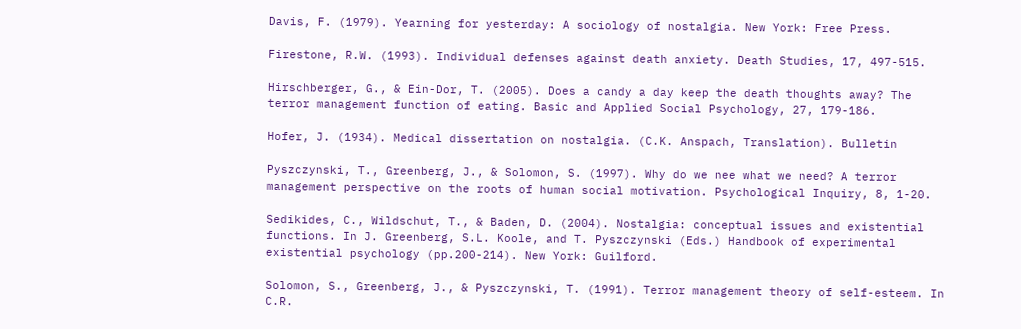Davis, F. (1979). Yearning for yesterday: A sociology of nostalgia. New York: Free Press.

Firestone, R.W. (1993). Individual defenses against death anxiety. Death Studies, 17, 497-515.

Hirschberger, G., & Ein-Dor, T. (2005). Does a candy a day keep the death thoughts away? The terror management function of eating. Basic and Applied Social Psychology, 27, 179-186.

Hofer, J. (1934). Medical dissertation on nostalgia. (C.K. Anspach, Translation). Bulletin

Pyszczynski, T., Greenberg, J., & Solomon, S. (1997). Why do we nee what we need? A terror management perspective on the roots of human social motivation. Psychological Inquiry, 8, 1-20.

Sedikides, C., Wildschut, T., & Baden, D. (2004). Nostalgia: conceptual issues and existential functions. In J. Greenberg, S.L. Koole, and T. Pyszczynski (Eds.) Handbook of experimental existential psychology (pp.200-214). New York: Guilford.

Solomon, S., Greenberg, J., & Pyszczynski, T. (1991). Terror management theory of self-esteem. In C.R.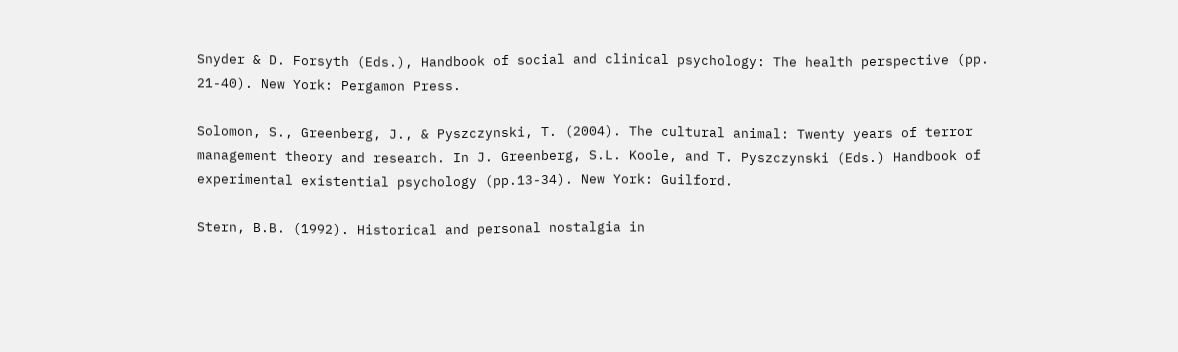Snyder & D. Forsyth (Eds.), Handbook of social and clinical psychology: The health perspective (pp. 21-40). New York: Pergamon Press.

Solomon, S., Greenberg, J., & Pyszczynski, T. (2004). The cultural animal: Twenty years of terror management theory and research. In J. Greenberg, S.L. Koole, and T. Pyszczynski (Eds.) Handbook of experimental existential psychology (pp.13-34). New York: Guilford.

Stern, B.B. (1992). Historical and personal nostalgia in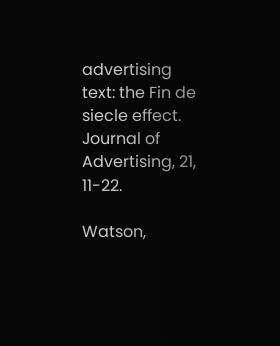advertising text: the Fin de siecle effect. Journal of Advertising, 21, 11-22.

Watson,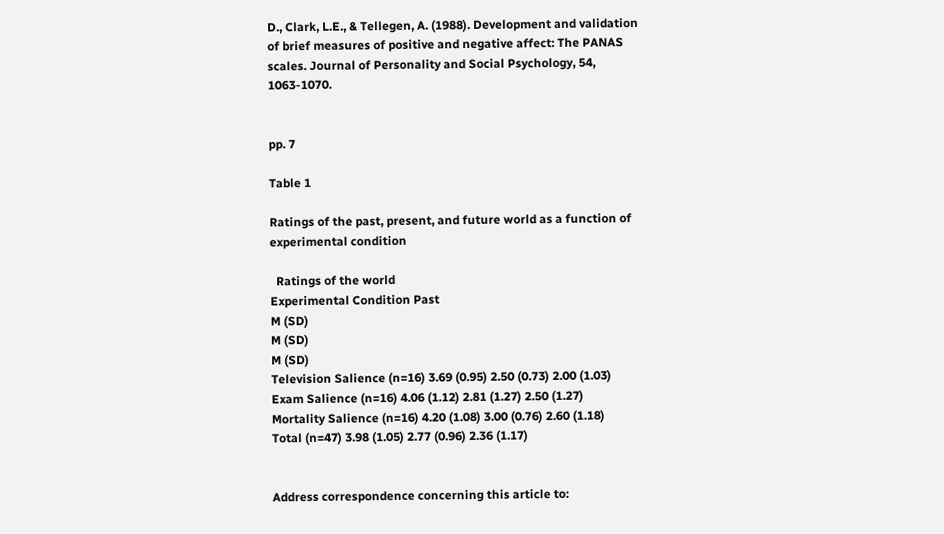D., Clark, L.E., & Tellegen, A. (1988). Development and validation of brief measures of positive and negative affect: The PANAS scales. Journal of Personality and Social Psychology, 54, 1063-1070.


pp. 7

Table 1

Ratings of the past, present, and future world as a function of experimental condition

  Ratings of the world
Experimental Condition Past
M (SD)
M (SD)
M (SD)
Television Salience (n=16) 3.69 (0.95) 2.50 (0.73) 2.00 (1.03)
Exam Salience (n=16) 4.06 (1.12) 2.81 (1.27) 2.50 (1.27)
Mortality Salience (n=16) 4.20 (1.08) 3.00 (0.76) 2.60 (1.18)
Total (n=47) 3.98 (1.05) 2.77 (0.96) 2.36 (1.17)


Address correspondence concerning this article to: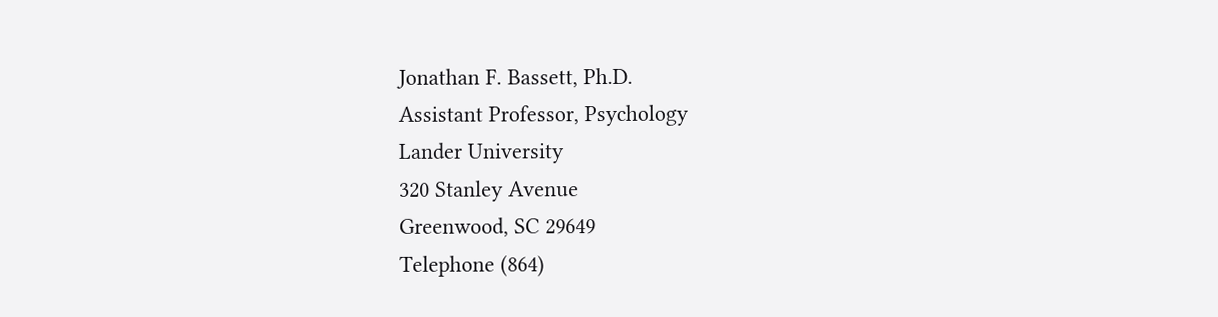Jonathan F. Bassett, Ph.D.
Assistant Professor, Psychology
Lander University
320 Stanley Avenue
Greenwood, SC 29649
Telephone (864)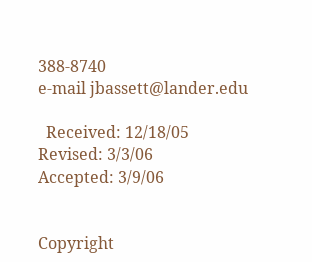388-8740
e-mail jbassett@lander.edu

  Received: 12/18/05
Revised: 3/3/06
Accepted: 3/9/06


Copyright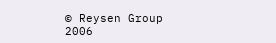© Reysen Group 2006